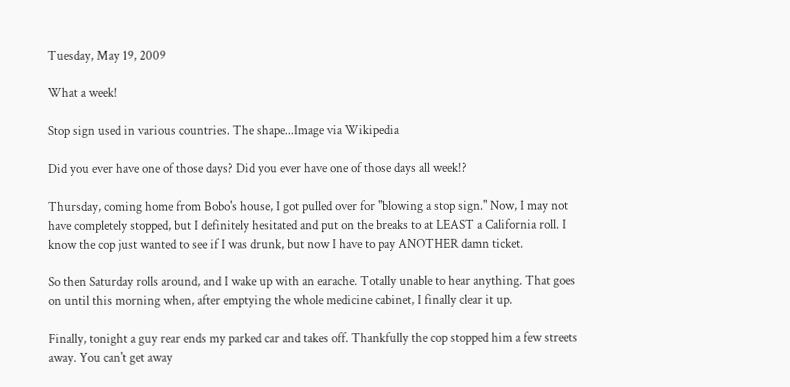Tuesday, May 19, 2009

What a week!

Stop sign used in various countries. The shape...Image via Wikipedia

Did you ever have one of those days? Did you ever have one of those days all week!?

Thursday, coming home from Bobo's house, I got pulled over for "blowing a stop sign." Now, I may not have completely stopped, but I definitely hesitated and put on the breaks to at LEAST a California roll. I know the cop just wanted to see if I was drunk, but now I have to pay ANOTHER damn ticket.

So then Saturday rolls around, and I wake up with an earache. Totally unable to hear anything. That goes on until this morning when, after emptying the whole medicine cabinet, I finally clear it up.

Finally, tonight a guy rear ends my parked car and takes off. Thankfully the cop stopped him a few streets away. You can't get away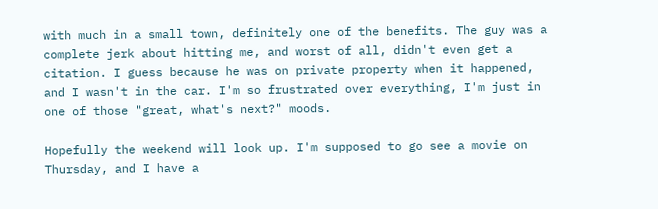with much in a small town, definitely one of the benefits. The guy was a complete jerk about hitting me, and worst of all, didn't even get a citation. I guess because he was on private property when it happened, and I wasn't in the car. I'm so frustrated over everything, I'm just in one of those "great, what's next?" moods.

Hopefully the weekend will look up. I'm supposed to go see a movie on Thursday, and I have a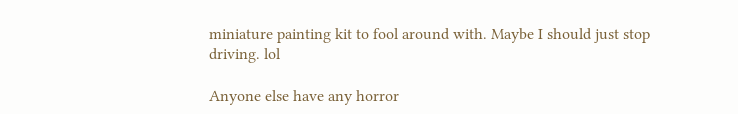miniature painting kit to fool around with. Maybe I should just stop driving. lol

Anyone else have any horror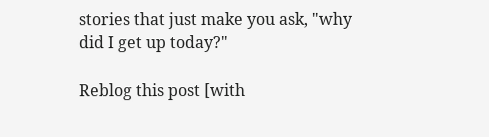stories that just make you ask, "why did I get up today?"

Reblog this post [with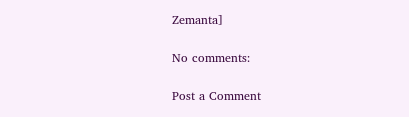Zemanta]

No comments:

Post a Comment